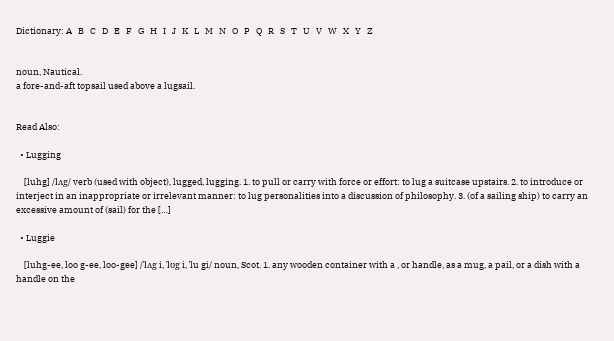Dictionary: A   B   C   D   E   F   G   H   I   J   K   L   M   N   O   P   Q   R   S   T   U   V   W   X   Y   Z


noun, Nautical.
a fore-and-aft topsail used above a lugsail.


Read Also:

  • Lugging

    [luhg] /lʌg/ verb (used with object), lugged, lugging. 1. to pull or carry with force or effort: to lug a suitcase upstairs. 2. to introduce or interject in an inappropriate or irrelevant manner: to lug personalities into a discussion of philosophy. 3. (of a sailing ship) to carry an excessive amount of (sail) for the […]

  • Luggie

    [luhg-ee, loo g-ee, loo-gee] /ˈlʌg i, ˈlʊg i, ˈlu gi/ noun, Scot. 1. any wooden container with a , or handle, as a mug, a pail, or a dish with a handle on the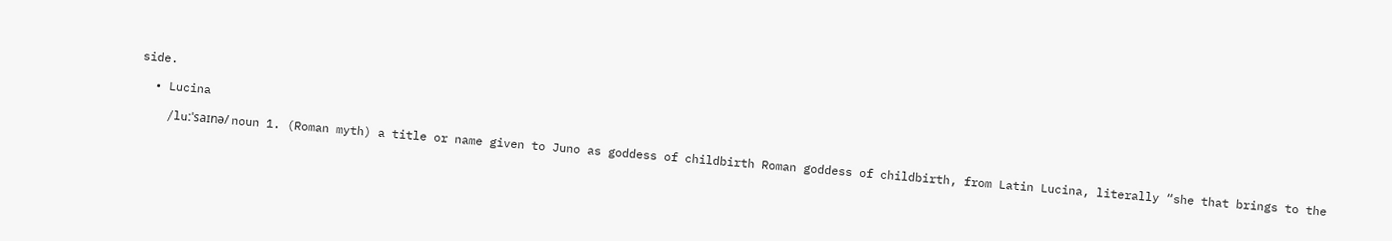side.

  • Lucina

    /luːˈsaɪnə/ noun 1. (Roman myth) a title or name given to Juno as goddess of childbirth Roman goddess of childbirth, from Latin Lucina, literally “she that brings to the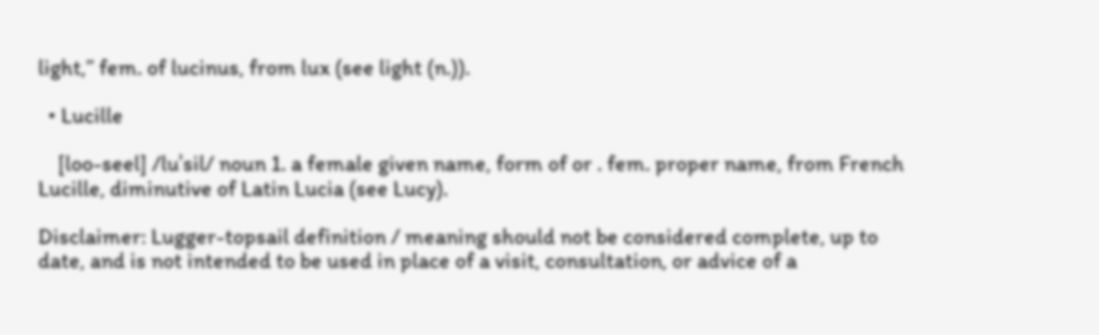light,” fem. of lucinus, from lux (see light (n.)).

  • Lucille

    [loo-seel] /luˈsil/ noun 1. a female given name, form of or . fem. proper name, from French Lucille, diminutive of Latin Lucia (see Lucy).

Disclaimer: Lugger-topsail definition / meaning should not be considered complete, up to date, and is not intended to be used in place of a visit, consultation, or advice of a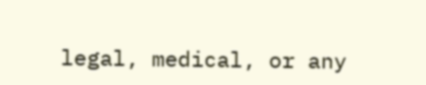legal, medical, or any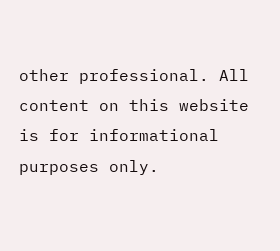other professional. All content on this website is for informational purposes only.